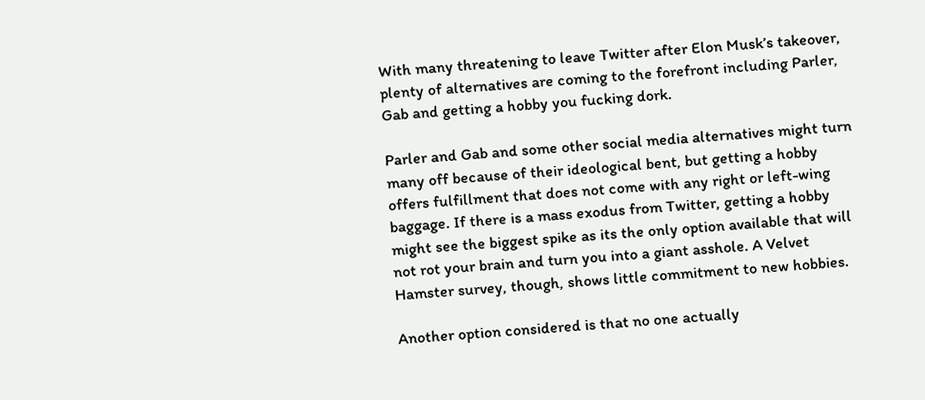With many threatening to leave Twitter after Elon Musk’s takeover, plenty of alternatives are coming to the forefront including Parler, Gab and getting a hobby you fucking dork.

Parler and Gab and some other social media alternatives might turn many off because of their ideological bent, but getting a hobby offers fulfillment that does not come with any right or left-wing baggage. If there is a mass exodus from Twitter, getting a hobby might see the biggest spike as its the only option available that will not rot your brain and turn you into a giant asshole. A Velvet Hamster survey, though, shows little commitment to new hobbies.

Another option considered is that no one actually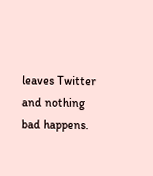leaves Twitter and nothing bad happens.